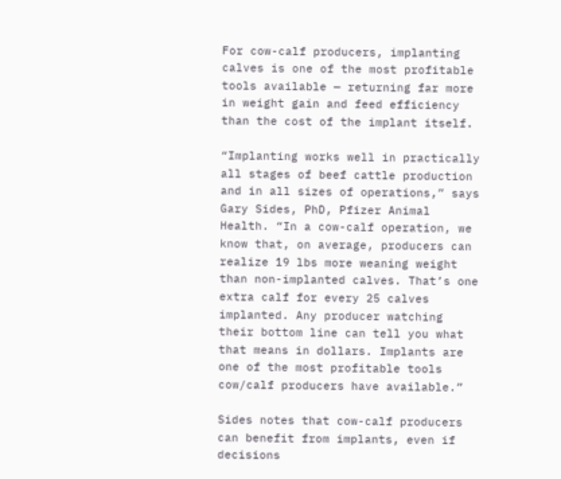For cow-calf producers, implanting calves is one of the most profitable tools available — returning far more in weight gain and feed efficiency than the cost of the implant itself.

“Implanting works well in practically all stages of beef cattle production and in all sizes of operations,” says Gary Sides, PhD, Pfizer Animal Health. “In a cow-calf operation, we know that, on average, producers can realize 19 lbs more weaning weight than non-implanted calves. That’s one extra calf for every 25 calves implanted. Any producer watching their bottom line can tell you what that means in dollars. Implants are one of the most profitable tools cow/calf producers have available.”

Sides notes that cow-calf producers can benefit from implants, even if decisions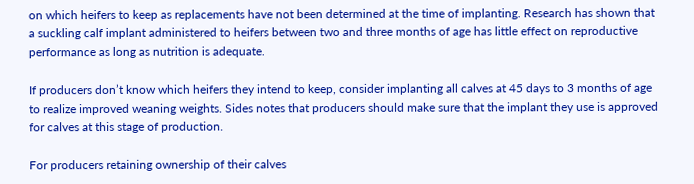on which heifers to keep as replacements have not been determined at the time of implanting. Research has shown that a suckling calf implant administered to heifers between two and three months of age has little effect on reproductive performance as long as nutrition is adequate.

If producers don’t know which heifers they intend to keep, consider implanting all calves at 45 days to 3 months of age to realize improved weaning weights. Sides notes that producers should make sure that the implant they use is approved for calves at this stage of production.

For producers retaining ownership of their calves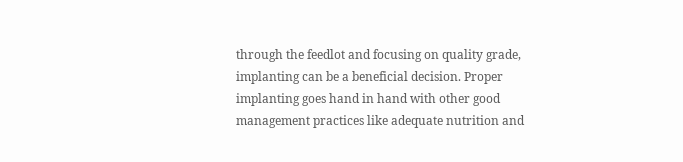through the feedlot and focusing on quality grade, implanting can be a beneficial decision. Proper implanting goes hand in hand with other good management practices like adequate nutrition and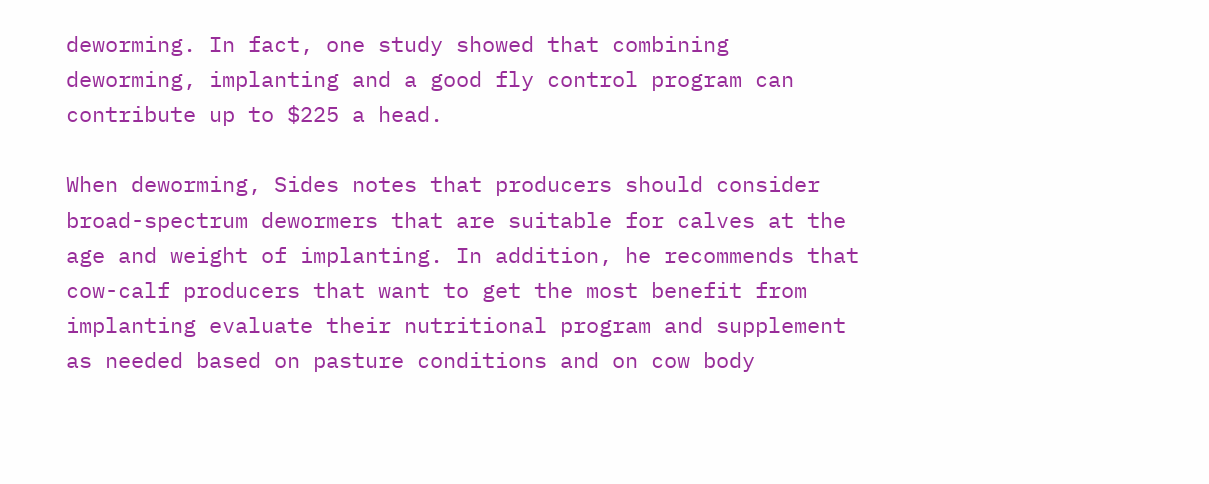deworming. In fact, one study showed that combining deworming, implanting and a good fly control program can contribute up to $225 a head.

When deworming, Sides notes that producers should consider broad-spectrum dewormers that are suitable for calves at the age and weight of implanting. In addition, he recommends that cow-calf producers that want to get the most benefit from implanting evaluate their nutritional program and supplement as needed based on pasture conditions and on cow body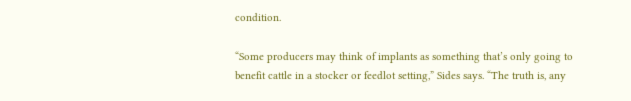condition.

“Some producers may think of implants as something that’s only going to benefit cattle in a stocker or feedlot setting,” Sides says. “The truth is, any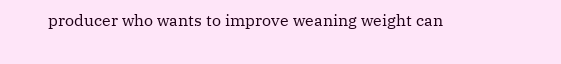producer who wants to improve weaning weight can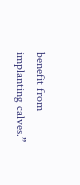benefit from implanting calves.”